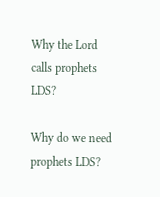Why the Lord calls prophets LDS?

Why do we need prophets LDS?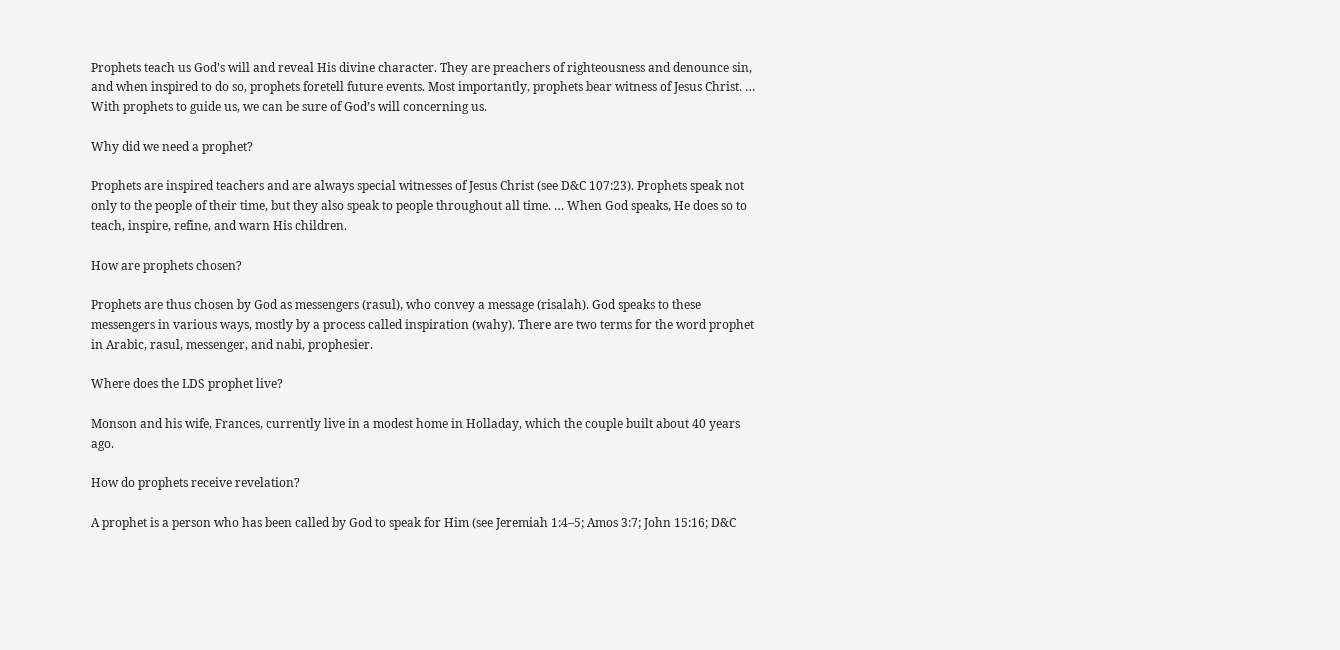Prophets teach us God’s will and reveal His divine character. They are preachers of righteousness and denounce sin, and when inspired to do so, prophets foretell future events. Most importantly, prophets bear witness of Jesus Christ. … With prophets to guide us, we can be sure of God’s will concerning us.

Why did we need a prophet?

Prophets are inspired teachers and are always special witnesses of Jesus Christ (see D&C 107:23). Prophets speak not only to the people of their time, but they also speak to people throughout all time. … When God speaks, He does so to teach, inspire, refine, and warn His children.

How are prophets chosen?

Prophets are thus chosen by God as messengers (rasul), who convey a message (risalah). God speaks to these messengers in various ways, mostly by a process called inspiration (wahy). There are two terms for the word prophet in Arabic, rasul, messenger, and nabi, prophesier.

Where does the LDS prophet live?

Monson and his wife, Frances, currently live in a modest home in Holladay, which the couple built about 40 years ago.

How do prophets receive revelation?

A prophet is a person who has been called by God to speak for Him (see Jeremiah 1:4–5; Amos 3:7; John 15:16; D&C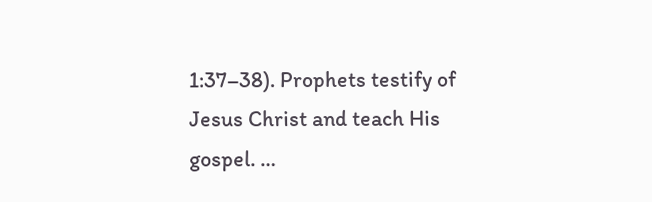1:37–38). Prophets testify of Jesus Christ and teach His gospel. …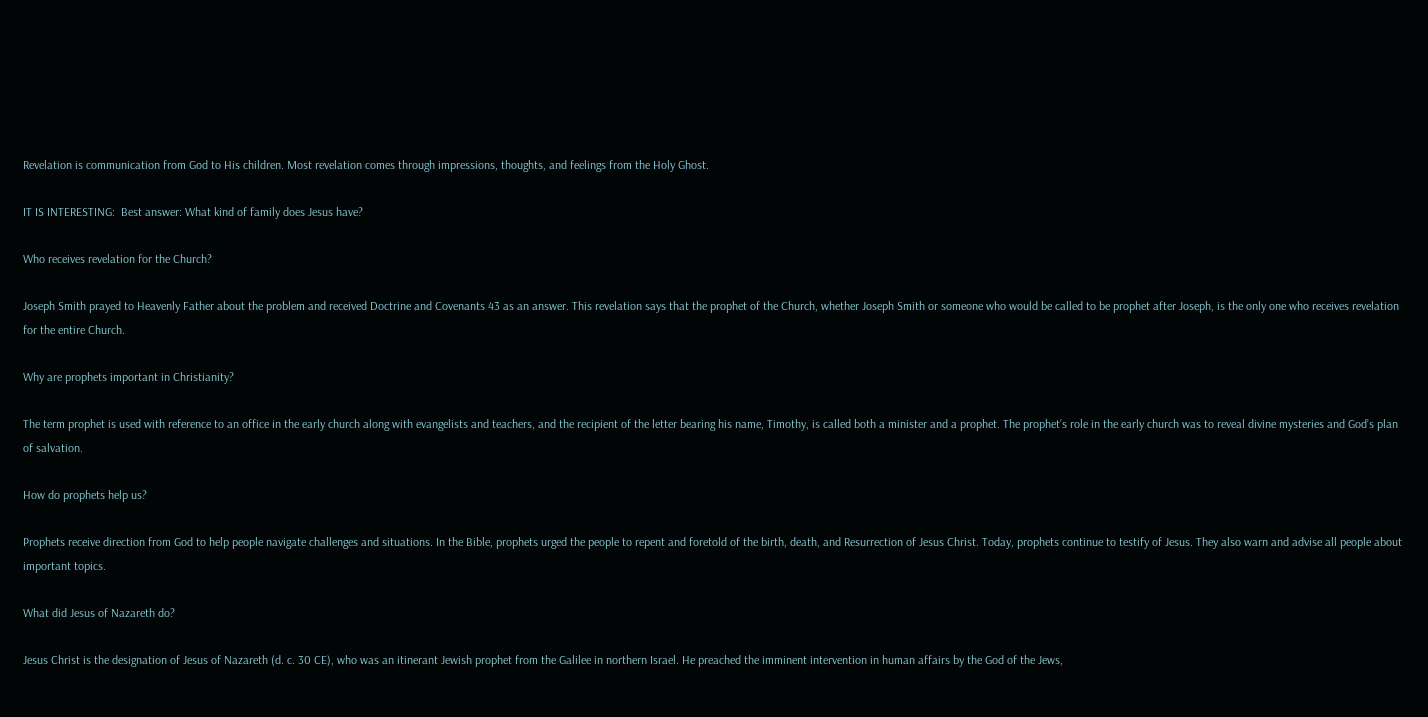Revelation is communication from God to His children. Most revelation comes through impressions, thoughts, and feelings from the Holy Ghost.

IT IS INTERESTING:  Best answer: What kind of family does Jesus have?

Who receives revelation for the Church?

Joseph Smith prayed to Heavenly Father about the problem and received Doctrine and Covenants 43 as an answer. This revelation says that the prophet of the Church, whether Joseph Smith or someone who would be called to be prophet after Joseph, is the only one who receives revelation for the entire Church.

Why are prophets important in Christianity?

The term prophet is used with reference to an office in the early church along with evangelists and teachers, and the recipient of the letter bearing his name, Timothy, is called both a minister and a prophet. The prophet’s role in the early church was to reveal divine mysteries and God’s plan of salvation.

How do prophets help us?

Prophets receive direction from God to help people navigate challenges and situations. In the Bible, prophets urged the people to repent and foretold of the birth, death, and Resurrection of Jesus Christ. Today, prophets continue to testify of Jesus. They also warn and advise all people about important topics.

What did Jesus of Nazareth do?

Jesus Christ is the designation of Jesus of Nazareth (d. c. 30 CE), who was an itinerant Jewish prophet from the Galilee in northern Israel. He preached the imminent intervention in human affairs by the God of the Jews,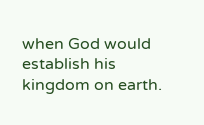when God would establish his kingdom on earth.